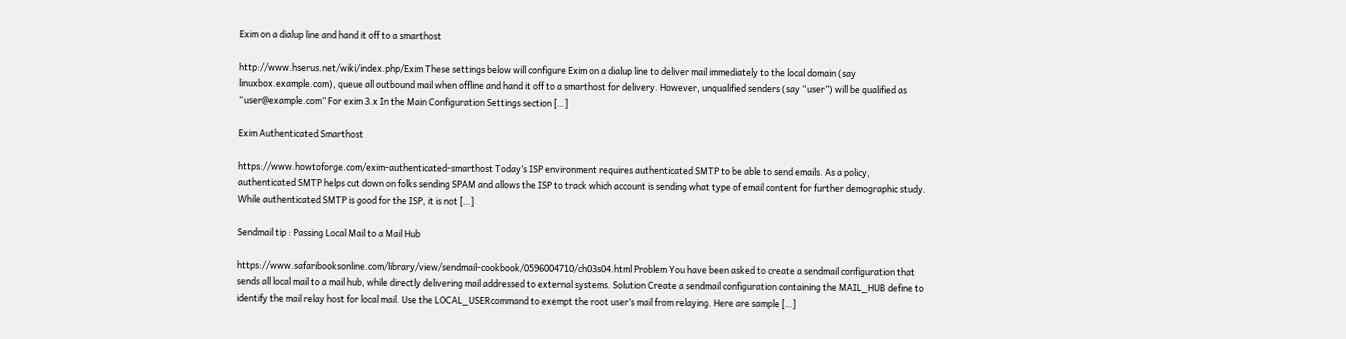Exim on a dialup line and hand it off to a smarthost

http://www.hserus.net/wiki/index.php/Exim These settings below will configure Exim on a dialup line to deliver mail immediately to the local domain (say linuxbox.example.com), queue all outbound mail when offline and hand it off to a smarthost for delivery. However, unqualified senders (say “user”) will be qualified as “user@example.com” For exim 3.x In the Main Configuration Settings section […]

Exim Authenticated Smarthost

https://www.howtoforge.com/exim-authenticated-smarthost Today’s ISP environment requires authenticated SMTP to be able to send emails. As a policy, authenticated SMTP helps cut down on folks sending SPAM and allows the ISP to track which account is sending what type of email content for further demographic study. While authenticated SMTP is good for the ISP, it is not […]

Sendmail tip : Passing Local Mail to a Mail Hub

https://www.safaribooksonline.com/library/view/sendmail-cookbook/0596004710/ch03s04.html Problem You have been asked to create a sendmail configuration that sends all local mail to a mail hub, while directly delivering mail addressed to external systems. Solution Create a sendmail configuration containing the MAIL_HUB define to identify the mail relay host for local mail. Use the LOCAL_USERcommand to exempt the root user’s mail from relaying. Here are sample […]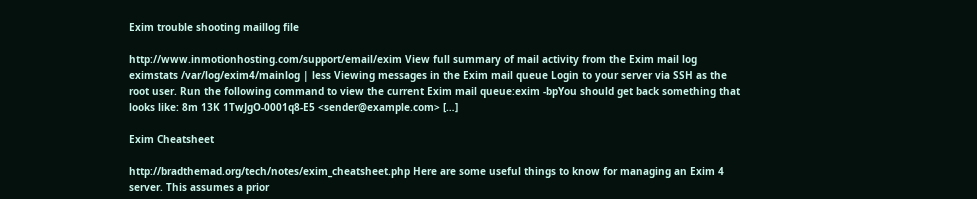Exim trouble shooting maillog file

http://www.inmotionhosting.com/support/email/exim View full summary of mail activity from the Exim mail log eximstats /var/log/exim4/mainlog | less Viewing messages in the Exim mail queue Login to your server via SSH as the root user. Run the following command to view the current Exim mail queue:exim -bpYou should get back something that looks like: 8m 13K 1TwJgO-0001q8-E5 <sender@example.com> […]

Exim Cheatsheet

http://bradthemad.org/tech/notes/exim_cheatsheet.php Here are some useful things to know for managing an Exim 4 server. This assumes a prior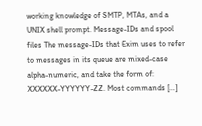working knowledge of SMTP, MTAs, and a UNIX shell prompt. Message-IDs and spool files The message-IDs that Exim uses to refer to messages in its queue are mixed-case alpha-numeric, and take the form of: XXXXXX-YYYYYY-ZZ. Most commands […]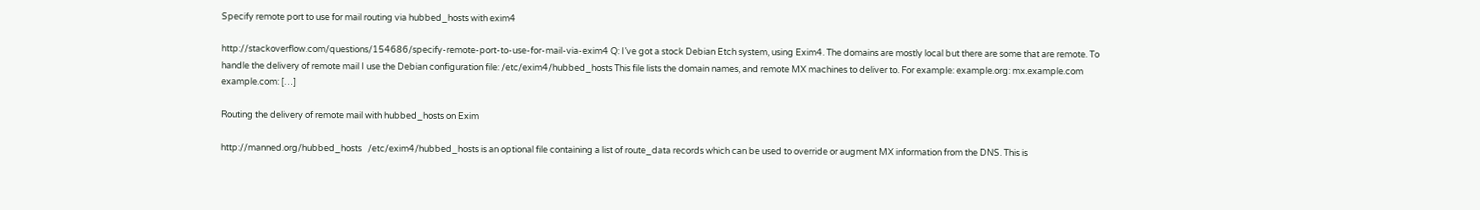Specify remote port to use for mail routing via hubbed_hosts with exim4

http://stackoverflow.com/questions/154686/specify-remote-port-to-use-for-mail-via-exim4 Q: I’ve got a stock Debian Etch system, using Exim4. The domains are mostly local but there are some that are remote. To handle the delivery of remote mail I use the Debian configuration file: /etc/exim4/hubbed_hosts This file lists the domain names, and remote MX machines to deliver to. For example: example.org: mx.example.com example.com: […]

Routing the delivery of remote mail with hubbed_hosts on Exim

http://manned.org/hubbed_hosts   /etc/exim4/hubbed_hosts is an optional file containing a list of route_data records which can be used to override or augment MX information from the DNS. This is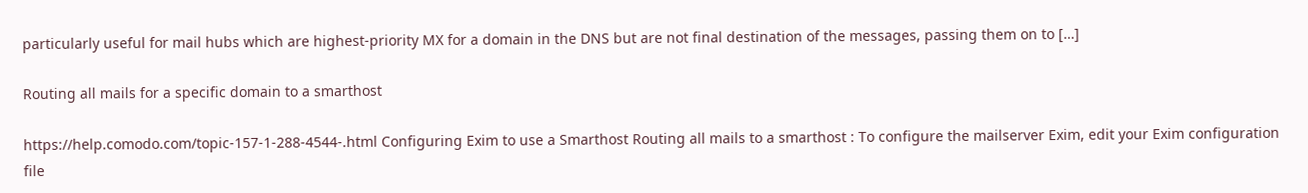particularly useful for mail hubs which are highest-priority MX for a domain in the DNS but are not final destination of the messages, passing them on to […]

Routing all mails for a specific domain to a smarthost

https://help.comodo.com/topic-157-1-288-4544-.html Configuring Exim to use a Smarthost Routing all mails to a smarthost : To configure the mailserver Exim, edit your Exim configuration file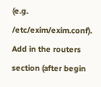(e.g. /etc/exim/exim.conf). Add in the routers section (after begin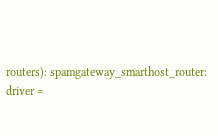routers): spamgateway_smarthost_router: driver =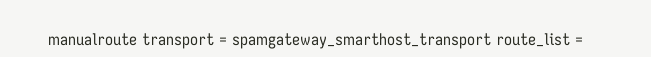manualroute transport = spamgateway_smarthost_transport route_list =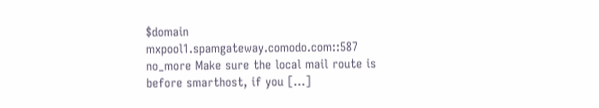$domain mxpool1.spamgateway.comodo.com::587 no_more Make sure the local mail route is before smarthost, if you […]